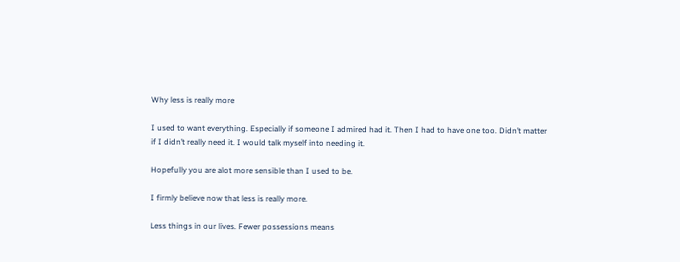Why less is really more

I used to want everything. Especially if someone I admired had it. Then I had to have one too. Didn’t matter if I didn’t really need it. I would talk myself into needing it.

Hopefully you are alot more sensible than I used to be.

I firmly believe now that less is really more.

Less things in our lives. Fewer possessions means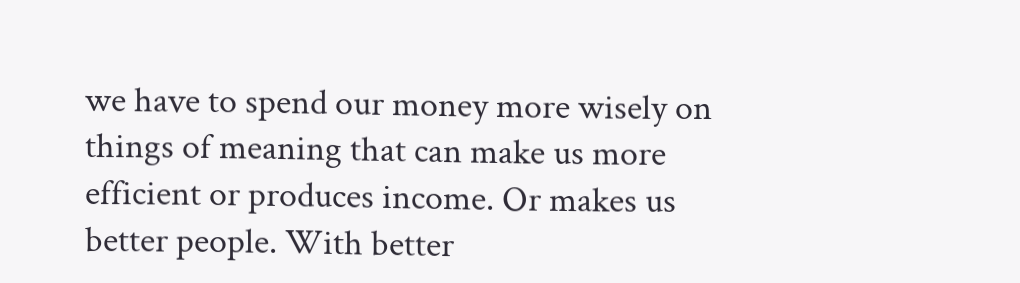we have to spend our money more wisely on things of meaning that can make us more efficient or produces income. Or makes us better people. With better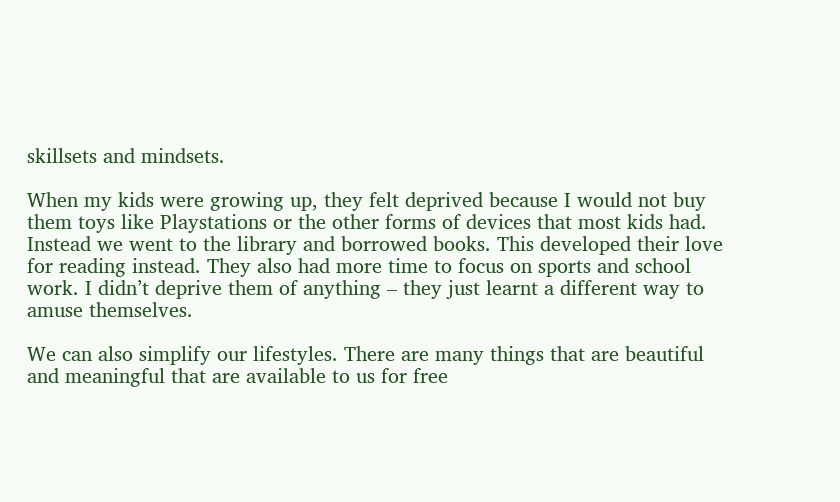skillsets and mindsets.

When my kids were growing up, they felt deprived because I would not buy them toys like Playstations or the other forms of devices that most kids had. Instead we went to the library and borrowed books. This developed their love for reading instead. They also had more time to focus on sports and school work. I didn’t deprive them of anything – they just learnt a different way to amuse themselves.

We can also simplify our lifestyles. There are many things that are beautiful and meaningful that are available to us for free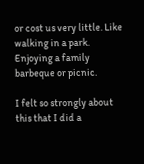or cost us very little. Like walking in a park. Enjoying a family barbeque or picnic.

I felt so strongly about this that I did a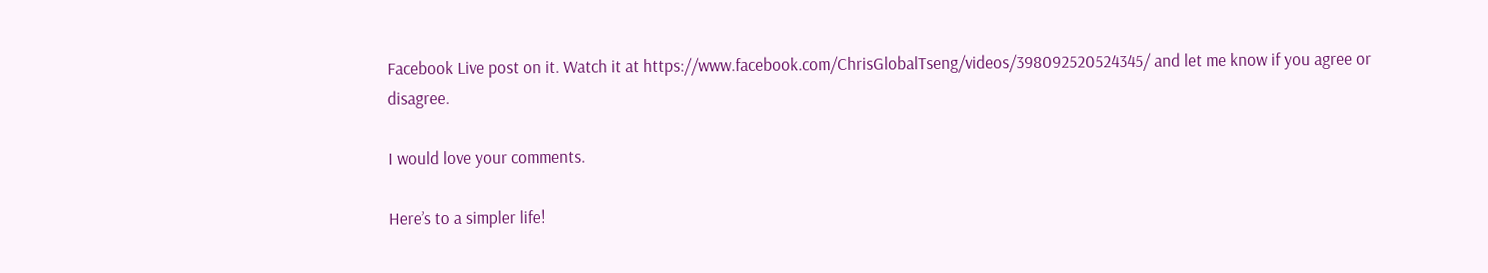Facebook Live post on it. Watch it at https://www.facebook.com/ChrisGlobalTseng/videos/398092520524345/ and let me know if you agree or disagree.

I would love your comments.

Here’s to a simpler life!